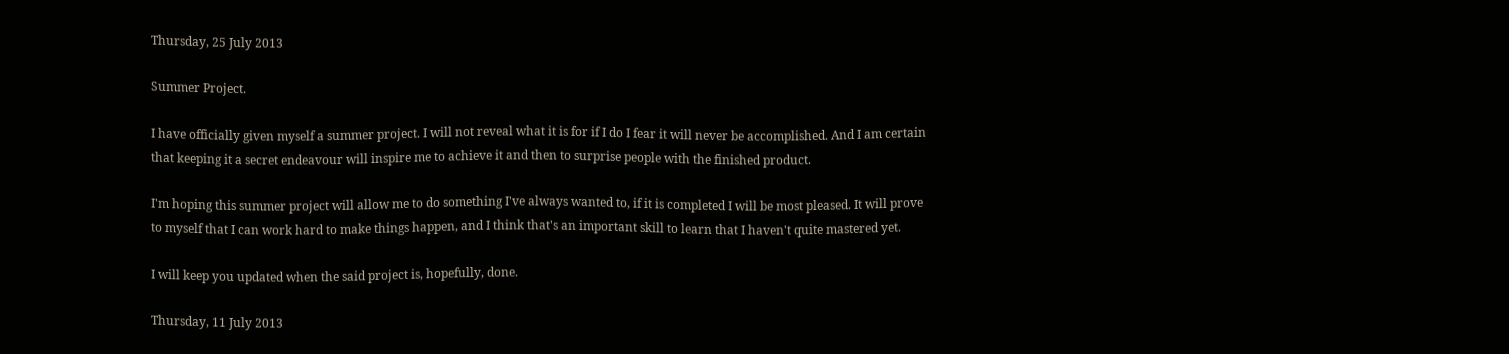Thursday, 25 July 2013

Summer Project.

I have officially given myself a summer project. I will not reveal what it is for if I do I fear it will never be accomplished. And I am certain that keeping it a secret endeavour will inspire me to achieve it and then to surprise people with the finished product.

I'm hoping this summer project will allow me to do something I've always wanted to, if it is completed I will be most pleased. It will prove to myself that I can work hard to make things happen, and I think that's an important skill to learn that I haven't quite mastered yet.

I will keep you updated when the said project is, hopefully, done.

Thursday, 11 July 2013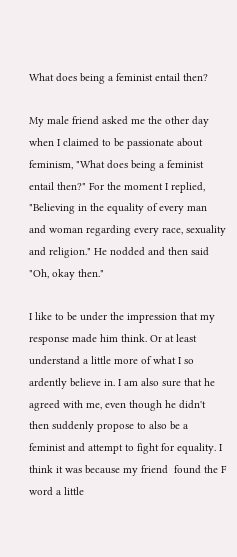What does being a feminist entail then?

My male friend asked me the other day when I claimed to be passionate about feminism, "What does being a feminist entail then?" For the moment I replied, "Believing in the equality of every man and woman regarding every race, sexuality and religion." He nodded and then said "Oh, okay then."

I like to be under the impression that my response made him think. Or at least understand a little more of what I so ardently believe in. I am also sure that he agreed with me, even though he didn't then suddenly propose to also be a feminist and attempt to fight for equality. I think it was because my friend  found the F word a little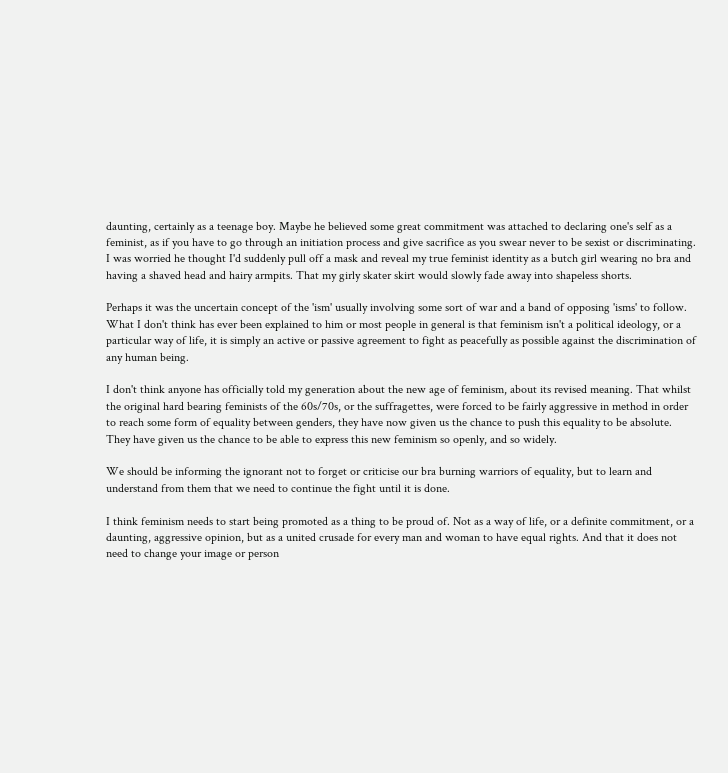daunting, certainly as a teenage boy. Maybe he believed some great commitment was attached to declaring one's self as a feminist, as if you have to go through an initiation process and give sacrifice as you swear never to be sexist or discriminating. I was worried he thought I'd suddenly pull off a mask and reveal my true feminist identity as a butch girl wearing no bra and having a shaved head and hairy armpits. That my girly skater skirt would slowly fade away into shapeless shorts.

Perhaps it was the uncertain concept of the 'ism' usually involving some sort of war and a band of opposing 'isms' to follow. What I don't think has ever been explained to him or most people in general is that feminism isn't a political ideology, or a particular way of life, it is simply an active or passive agreement to fight as peacefully as possible against the discrimination of any human being.

I don't think anyone has officially told my generation about the new age of feminism, about its revised meaning. That whilst the original hard bearing feminists of the 60s/70s, or the suffragettes, were forced to be fairly aggressive in method in order to reach some form of equality between genders, they have now given us the chance to push this equality to be absolute. They have given us the chance to be able to express this new feminism so openly, and so widely.

We should be informing the ignorant not to forget or criticise our bra burning warriors of equality, but to learn and understand from them that we need to continue the fight until it is done.

I think feminism needs to start being promoted as a thing to be proud of. Not as a way of life, or a definite commitment, or a daunting, aggressive opinion, but as a united crusade for every man and woman to have equal rights. And that it does not need to change your image or person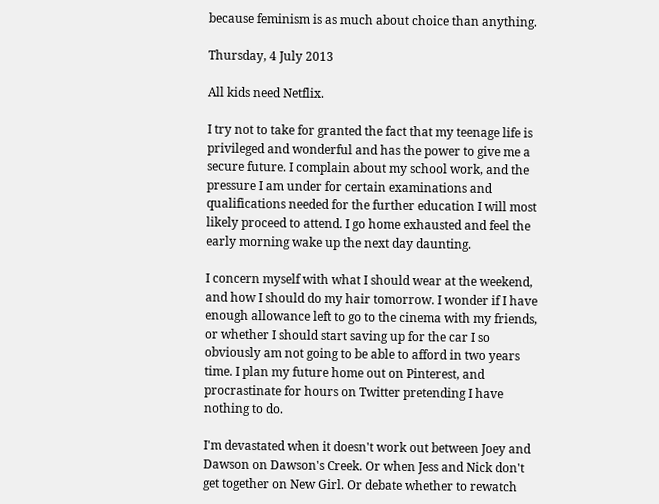because feminism is as much about choice than anything.

Thursday, 4 July 2013

All kids need Netflix.

I try not to take for granted the fact that my teenage life is privileged and wonderful and has the power to give me a secure future. I complain about my school work, and the pressure I am under for certain examinations and qualifications needed for the further education I will most likely proceed to attend. I go home exhausted and feel the early morning wake up the next day daunting.

I concern myself with what I should wear at the weekend, and how I should do my hair tomorrow. I wonder if I have enough allowance left to go to the cinema with my friends, or whether I should start saving up for the car I so obviously am not going to be able to afford in two years time. I plan my future home out on Pinterest, and procrastinate for hours on Twitter pretending I have nothing to do.

I'm devastated when it doesn't work out between Joey and Dawson on Dawson's Creek. Or when Jess and Nick don't get together on New Girl. Or debate whether to rewatch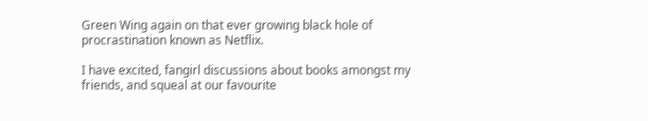Green Wing again on that ever growing black hole of procrastination known as Netflix.

I have excited, fangirl discussions about books amongst my friends, and squeal at our favourite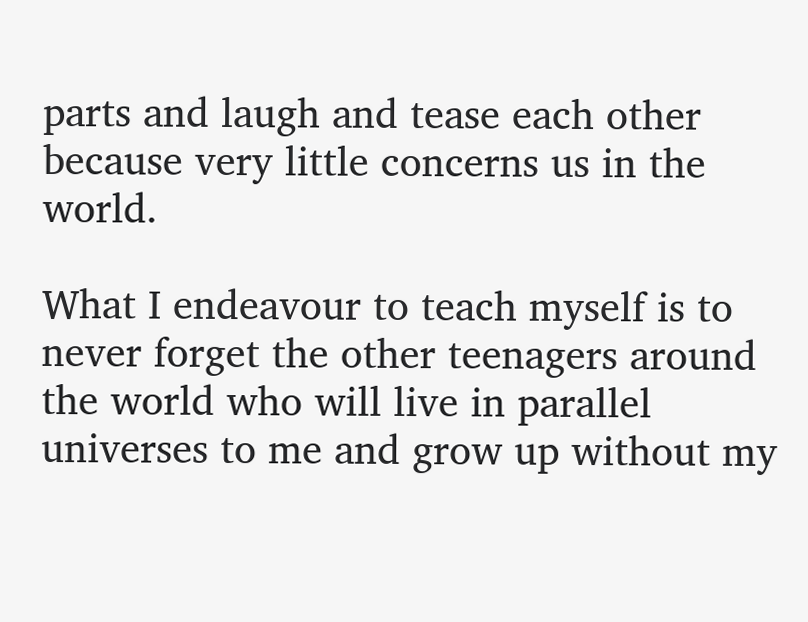parts and laugh and tease each other because very little concerns us in the world.

What I endeavour to teach myself is to never forget the other teenagers around the world who will live in parallel universes to me and grow up without my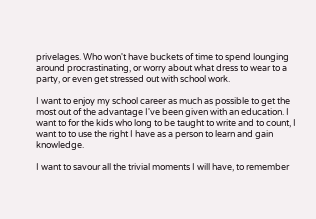privelages. Who won't have buckets of time to spend lounging around procrastinating, or worry about what dress to wear to a party, or even get stressed out with school work.

I want to enjoy my school career as much as possible to get the most out of the advantage I've been given with an education. I want to for the kids who long to be taught to write and to count, I want to to use the right I have as a person to learn and gain knowledge.

I want to savour all the trivial moments I will have, to remember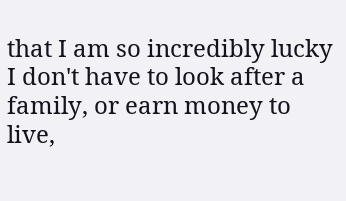that I am so incredibly lucky I don't have to look after a family, or earn money to live,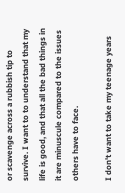or scavenge across a rubbish tip to survive. I want to to understand that my life is good, and that all the bad things in it are minuscule compared to the issues others have to face.

I don't want to take my teenage years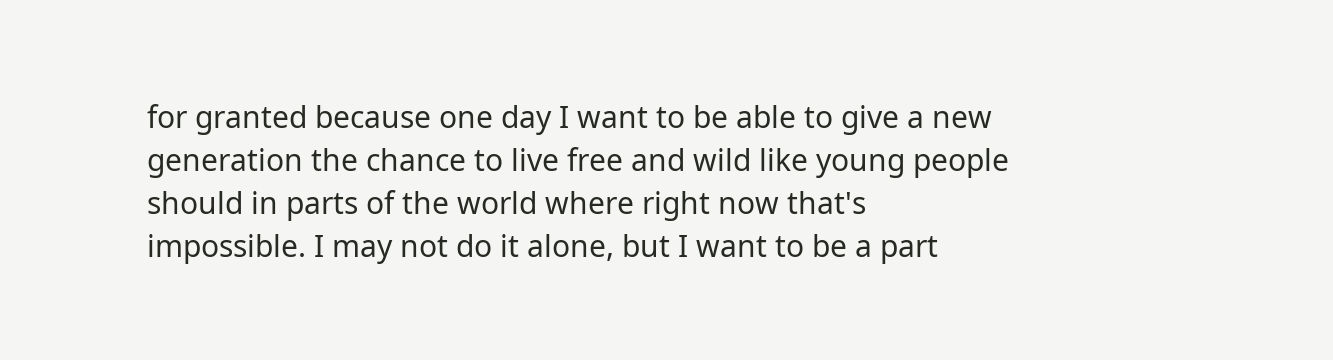for granted because one day I want to be able to give a new generation the chance to live free and wild like young people should in parts of the world where right now that's impossible. I may not do it alone, but I want to be a part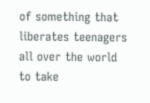of something that liberates teenagers all over the world to take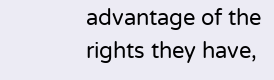advantage of the rights they have,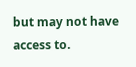but may not have access to.